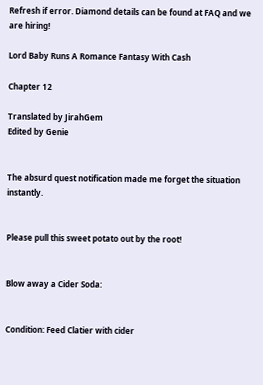Refresh if error. Diamond details can be found at FAQ and we are hiring!

Lord Baby Runs A Romance Fantasy With Cash

Chapter 12

Translated by JirahGem
Edited by Genie


The absurd quest notification made me forget the situation instantly.


Please pull this sweet potato out by the root!


Blow away a Cider Soda:


Condition: Feed Clatier with cider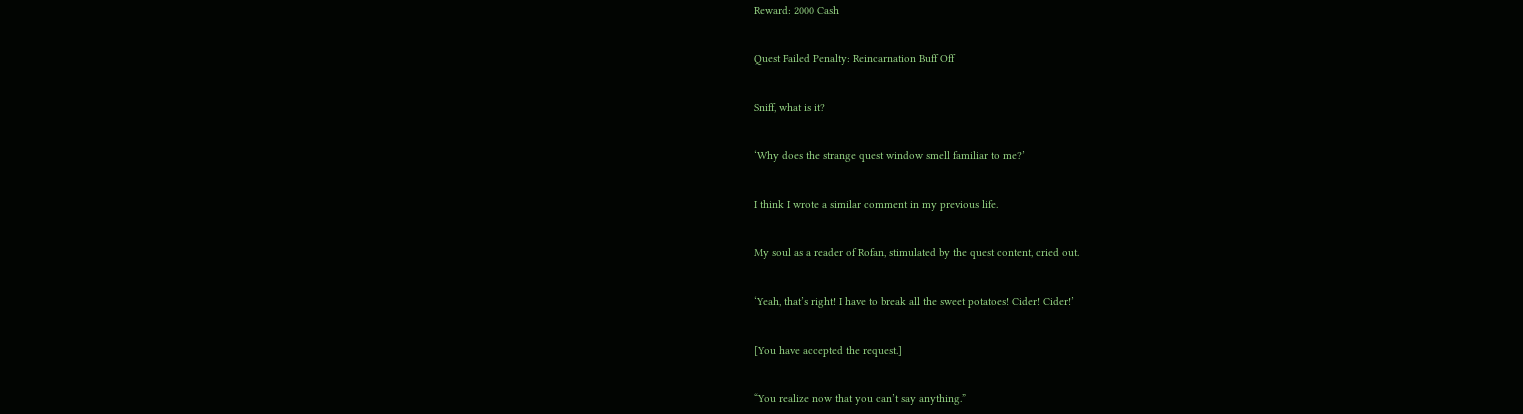Reward: 2000 Cash


Quest Failed Penalty: Reincarnation Buff Off


Sniff, what is it?


‘Why does the strange quest window smell familiar to me?’


I think I wrote a similar comment in my previous life.


My soul as a reader of Rofan, stimulated by the quest content, cried out.


‘Yeah, that’s right! I have to break all the sweet potatoes! Cider! Cider!’


[You have accepted the request.]


“You realize now that you can’t say anything.”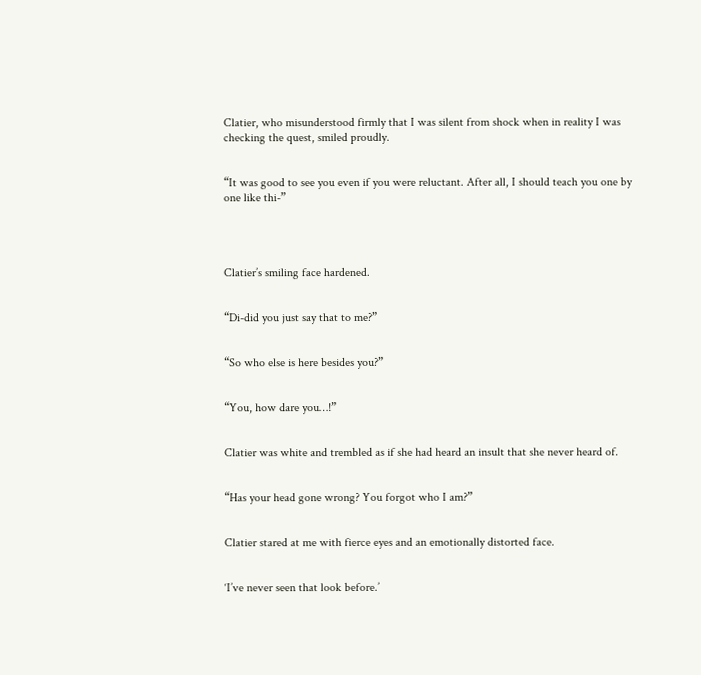Clatier, who misunderstood firmly that I was silent from shock when in reality I was checking the quest, smiled proudly.


“It was good to see you even if you were reluctant. After all, I should teach you one by one like thi-”




Clatier’s smiling face hardened.


“Di-did you just say that to me?”


“So who else is here besides you?”


“You, how dare you…!”


Clatier was white and trembled as if she had heard an insult that she never heard of.


“Has your head gone wrong? You forgot who I am?”


Clatier stared at me with fierce eyes and an emotionally distorted face.


‘I’ve never seen that look before.’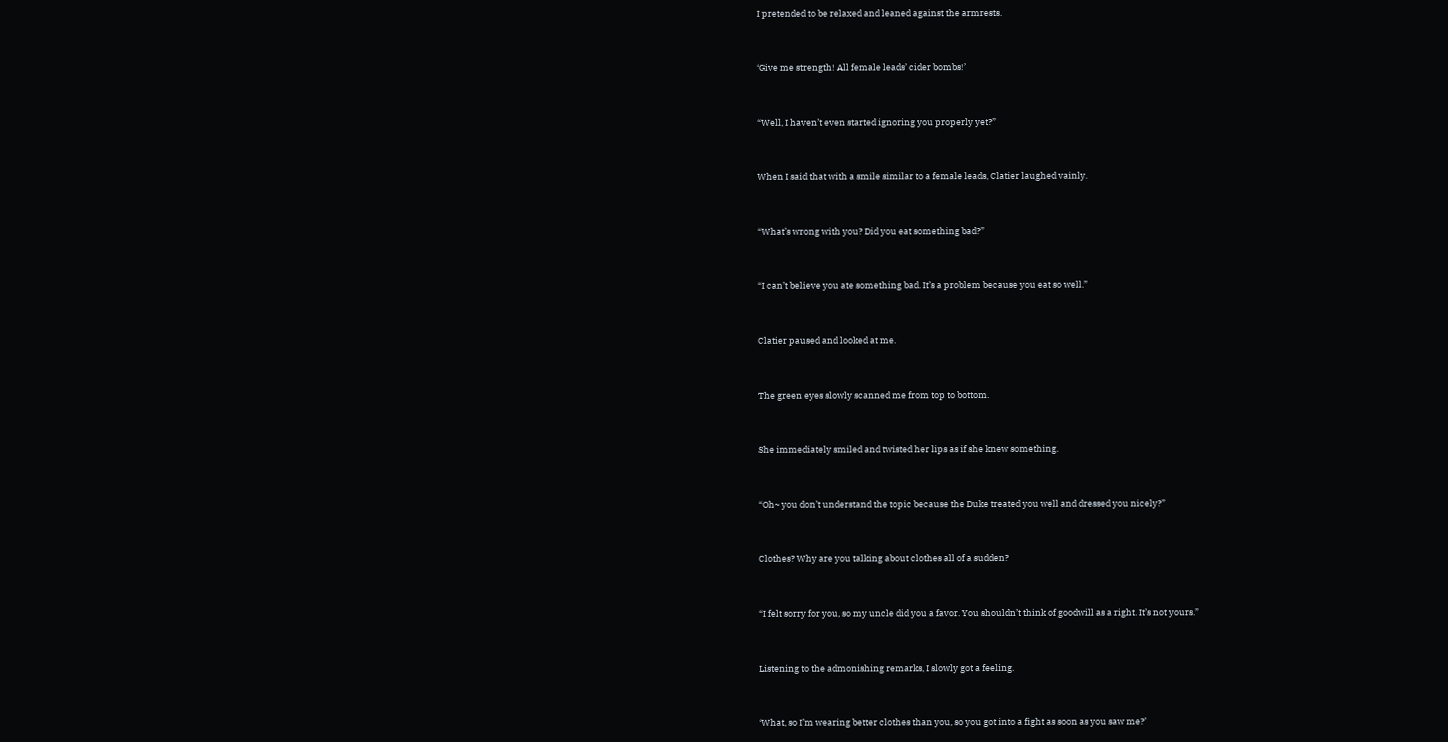I pretended to be relaxed and leaned against the armrests.


‘Give me strength! All female leads’ cider bombs!’


“Well, I haven’t even started ignoring you properly yet?”


When I said that with a smile similar to a female leads, Clatier laughed vainly.


“What’s wrong with you? Did you eat something bad?”


“I can’t believe you ate something bad. It’s a problem because you eat so well.”


Clatier paused and looked at me.


The green eyes slowly scanned me from top to bottom.


She immediately smiled and twisted her lips as if she knew something.


“Oh~ you don’t understand the topic because the Duke treated you well and dressed you nicely?”


Clothes? Why are you talking about clothes all of a sudden?


“I felt sorry for you, so my uncle did you a favor. You shouldn’t think of goodwill as a right. It’s not yours.”


Listening to the admonishing remarks, I slowly got a feeling.


‘What, so I’m wearing better clothes than you, so you got into a fight as soon as you saw me?’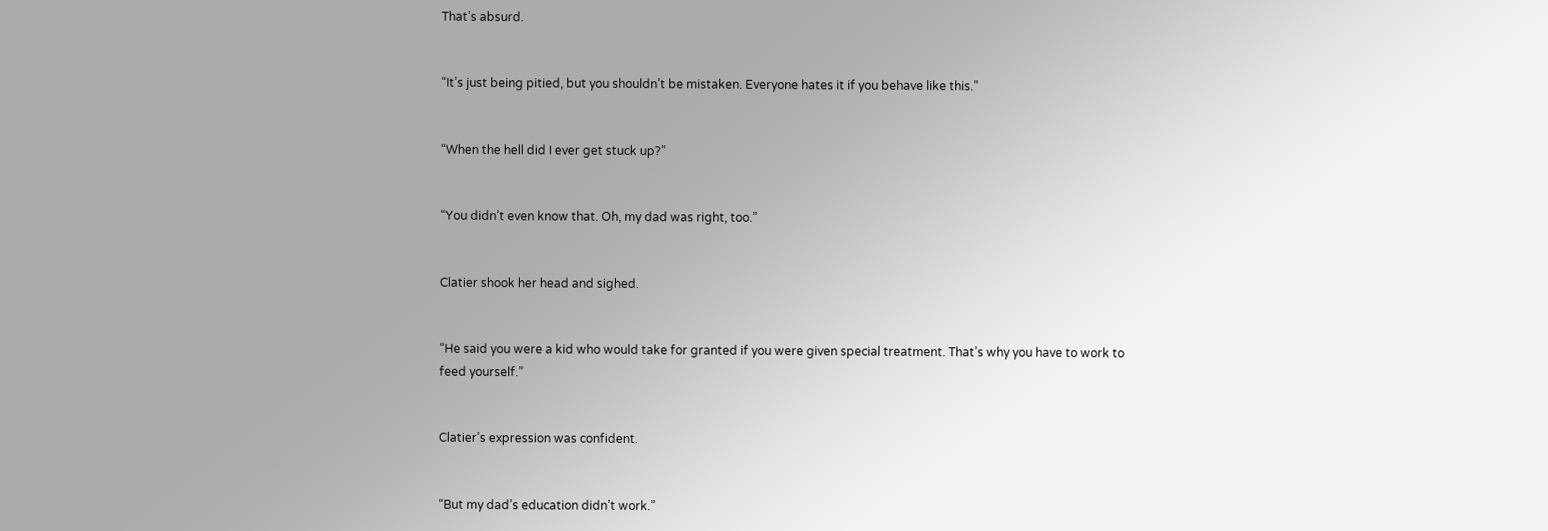That’s absurd.


“It’s just being pitied, but you shouldn’t be mistaken. Everyone hates it if you behave like this.”


“When the hell did I ever get stuck up?”


“You didn’t even know that. Oh, my dad was right, too.”


Clatier shook her head and sighed.


“He said you were a kid who would take for granted if you were given special treatment. That’s why you have to work to feed yourself.”


Clatier’s expression was confident.


“But my dad’s education didn’t work.”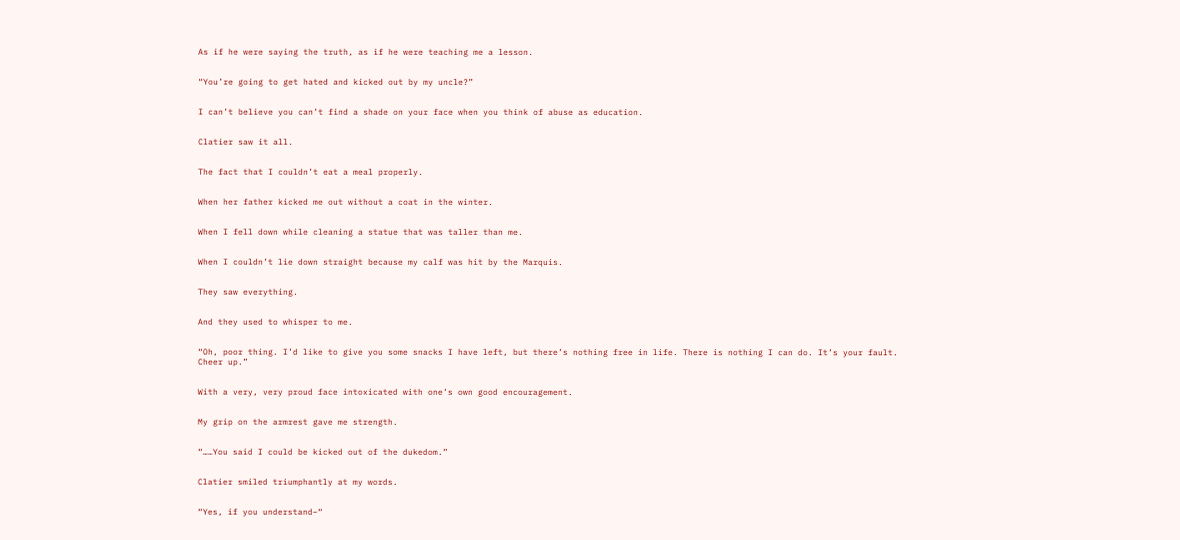As if he were saying the truth, as if he were teaching me a lesson.


“You’re going to get hated and kicked out by my uncle?”


I can’t believe you can’t find a shade on your face when you think of abuse as education.


Clatier saw it all.


The fact that I couldn’t eat a meal properly.


When her father kicked me out without a coat in the winter.


When I fell down while cleaning a statue that was taller than me.


When I couldn’t lie down straight because my calf was hit by the Marquis.


They saw everything.


And they used to whisper to me.


“Oh, poor thing. I’d like to give you some snacks I have left, but there’s nothing free in life. There is nothing I can do. It’s your fault. Cheer up.”


With a very, very proud face intoxicated with one’s own good encouragement.


My grip on the armrest gave me strength.


“……You said I could be kicked out of the dukedom.”


Clatier smiled triumphantly at my words.


“Yes, if you understand–“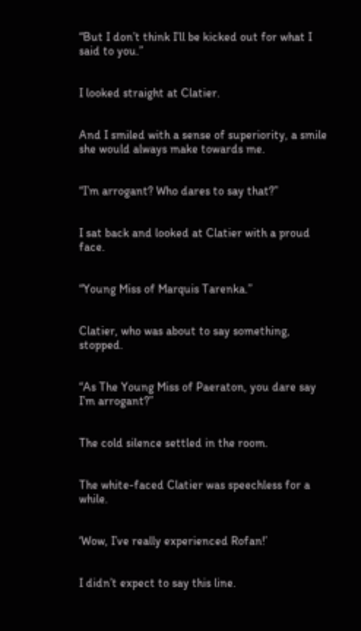“But I don’t think I’ll be kicked out for what I said to you.”


I looked straight at Clatier.


And I smiled with a sense of superiority, a smile she would always make towards me.


“I’m arrogant? Who dares to say that?”


I sat back and looked at Clatier with a proud face.


“Young Miss of Marquis Tarenka.”


Clatier, who was about to say something, stopped.


“As The Young Miss of Paeraton, you dare say I’m arrogant?”


The cold silence settled in the room.


The white-faced Clatier was speechless for a while.


‘Wow, I’ve really experienced Rofan!’


I didn’t expect to say this line.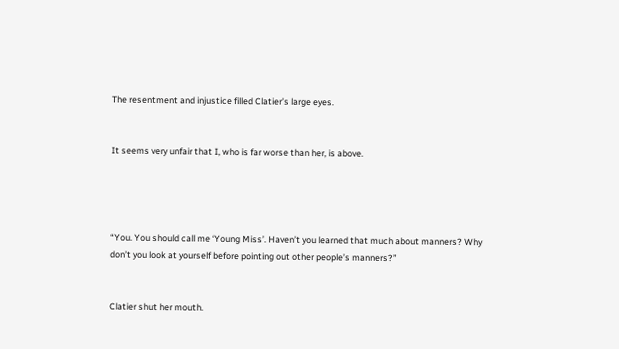The resentment and injustice filled Clatier’s large eyes.


It seems very unfair that I, who is far worse than her, is above.




“You. You should call me ‘Young Miss’. Haven’t you learned that much about manners? Why don’t you look at yourself before pointing out other people’s manners?”


Clatier shut her mouth.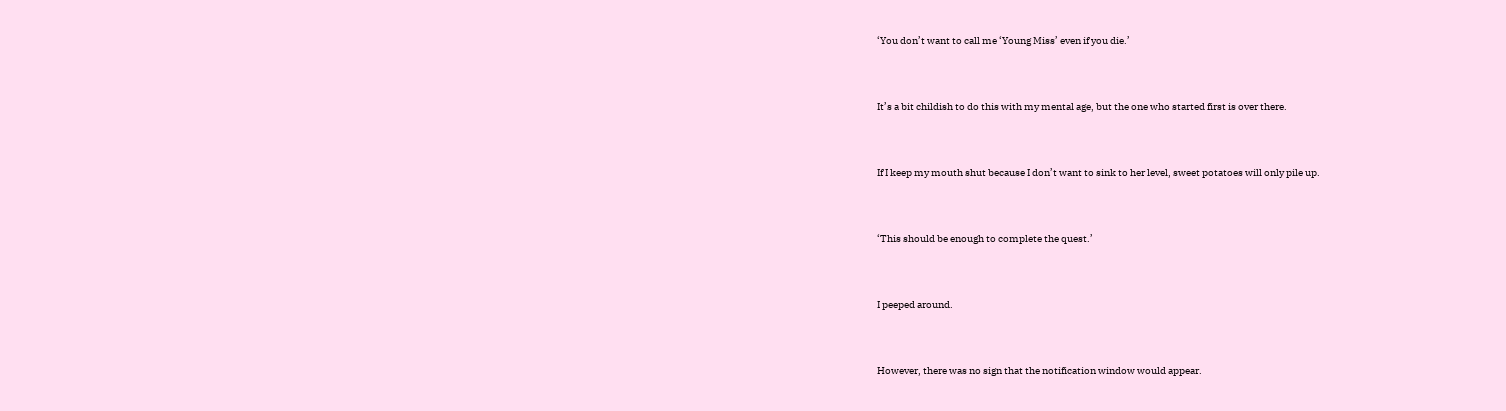‘You don’t want to call me ‘Young Miss’ even if you die.’


It’s a bit childish to do this with my mental age, but the one who started first is over there.


If I keep my mouth shut because I don’t want to sink to her level, sweet potatoes will only pile up.


‘This should be enough to complete the quest.’


I peeped around.


However, there was no sign that the notification window would appear.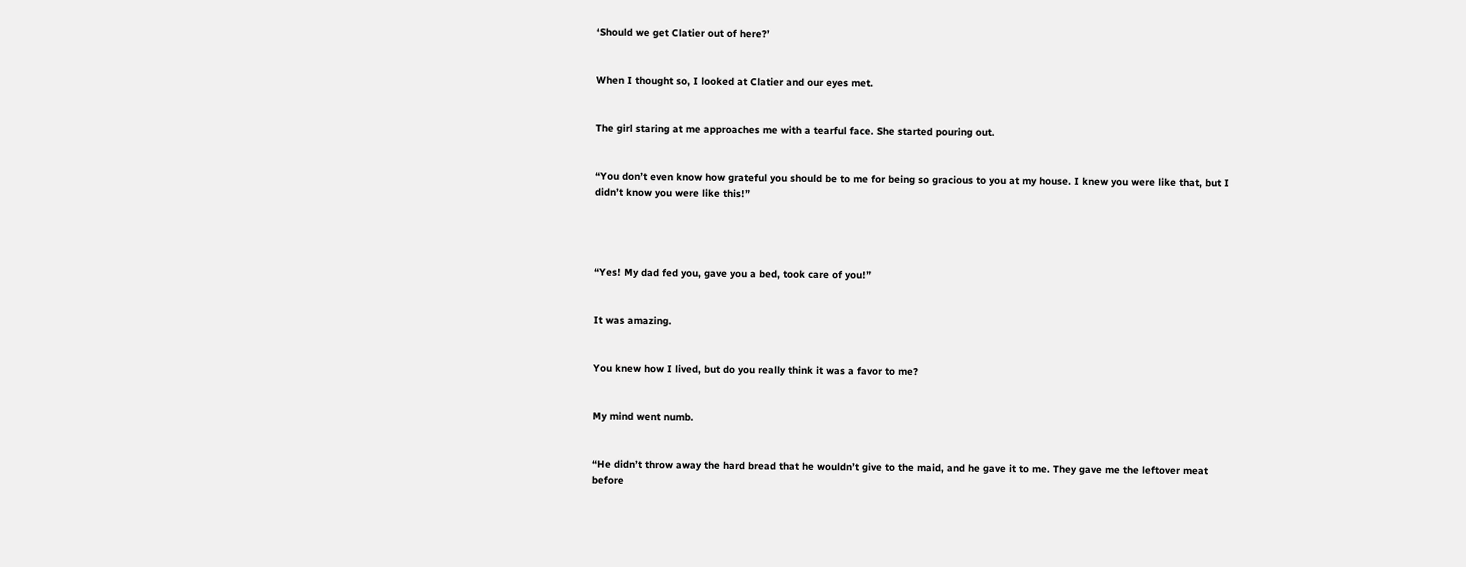‘Should we get Clatier out of here?’


When I thought so, I looked at Clatier and our eyes met.


The girl staring at me approaches me with a tearful face. She started pouring out.


“You don’t even know how grateful you should be to me for being so gracious to you at my house. I knew you were like that, but I didn’t know you were like this!”




“Yes! My dad fed you, gave you a bed, took care of you!”


It was amazing.


You knew how I lived, but do you really think it was a favor to me?


My mind went numb.


“He didn’t throw away the hard bread that he wouldn’t give to the maid, and he gave it to me. They gave me the leftover meat before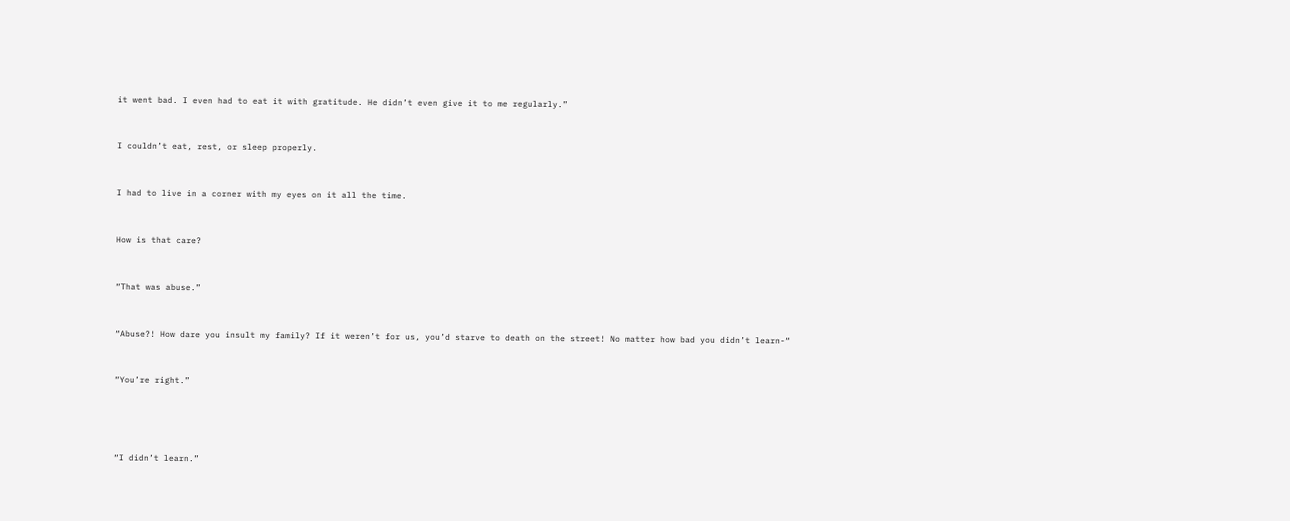it went bad. I even had to eat it with gratitude. He didn’t even give it to me regularly.”


I couldn’t eat, rest, or sleep properly.


I had to live in a corner with my eyes on it all the time.


How is that care?


“That was abuse.”


“Abuse?! How dare you insult my family? If it weren’t for us, you’d starve to death on the street! No matter how bad you didn’t learn-“


“You’re right.”




“I didn’t learn.”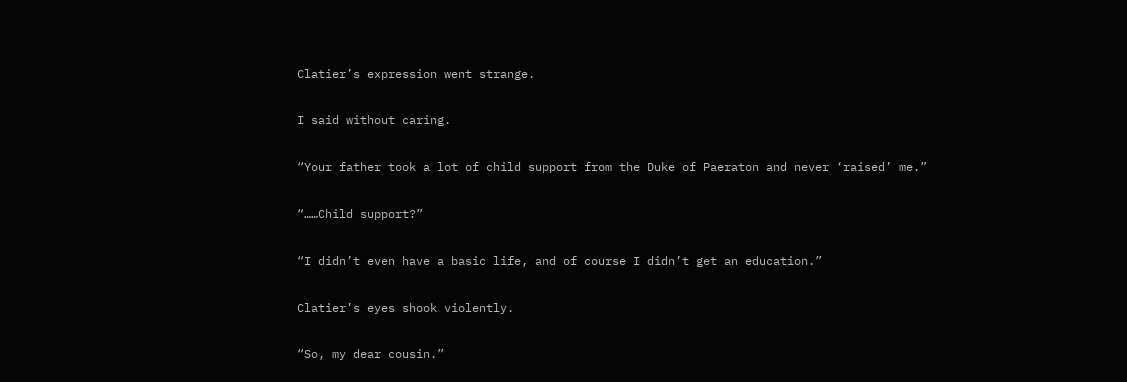Clatier’s expression went strange.


I said without caring.


“Your father took a lot of child support from the Duke of Paeraton and never ‘raised’ me.”


“……Child support?”


“I didn’t even have a basic life, and of course I didn’t get an education.”


Clatier’s eyes shook violently.


“So, my dear cousin.”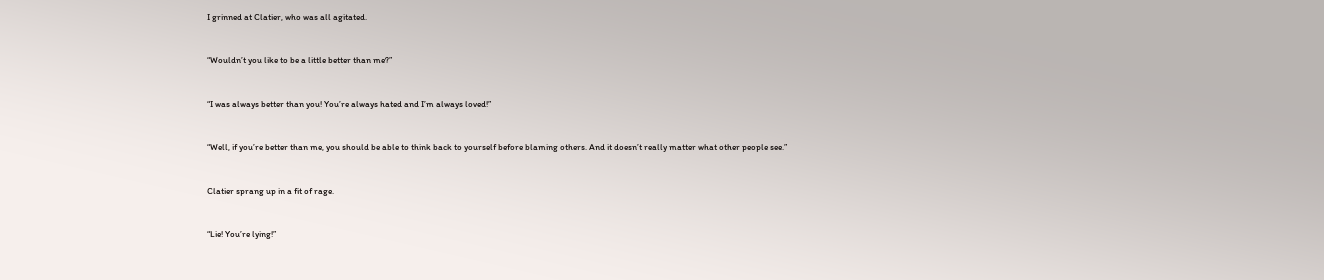I grinned at Clatier, who was all agitated.


“Wouldn’t you like to be a little better than me?”


“I was always better than you! You’re always hated and I’m always loved!”


“Well, if you’re better than me, you should be able to think back to yourself before blaming others. And it doesn’t really matter what other people see.”


Clatier sprang up in a fit of rage.


“Lie! You’re lying!”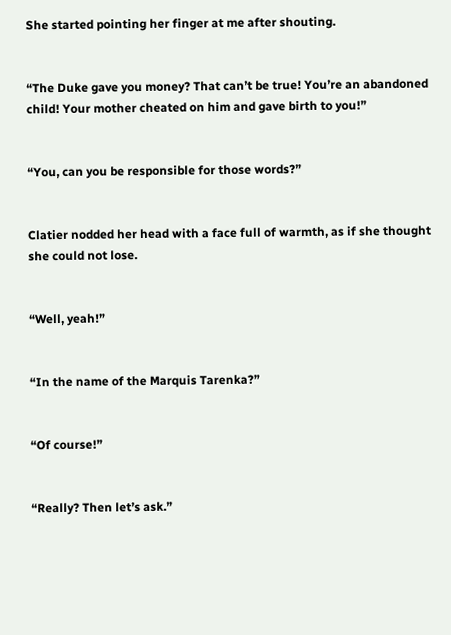She started pointing her finger at me after shouting.


“The Duke gave you money? That can’t be true! You’re an abandoned child! Your mother cheated on him and gave birth to you!”


“You, can you be responsible for those words?”


Clatier nodded her head with a face full of warmth, as if she thought she could not lose.


“Well, yeah!”


“In the name of the Marquis Tarenka?”


“Of course!”


“Really? Then let’s ask.”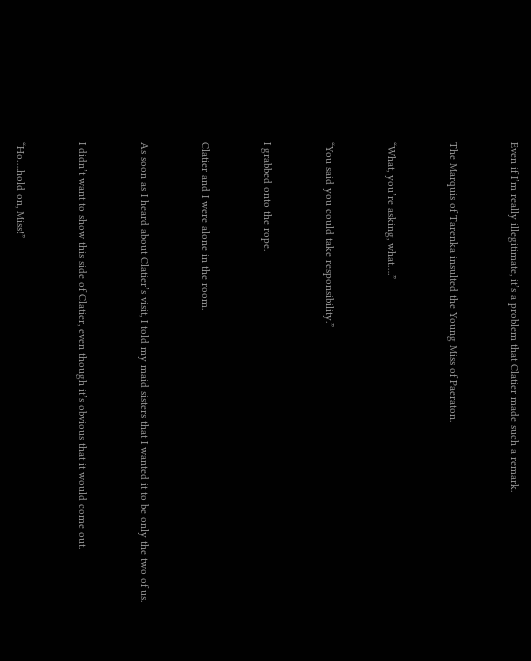Even if I’m really illegitimate, it’s a problem that Clatier made such a remark.


The Marquis of Tarenka insulted the Young Miss of Paeraton.


“What, you’re asking, what….”


“You said you could take responsibility.”


I grabbed onto the rope.


Clatier and I were alone in the room.


As soon as I heard about Clatier’s visit, I told my maid sisters that I wanted it to be only the two of us.


I didn’t want to show this side of Clatier, even though it’s obvious that it would come out.


“Ho….hold on, Miss!”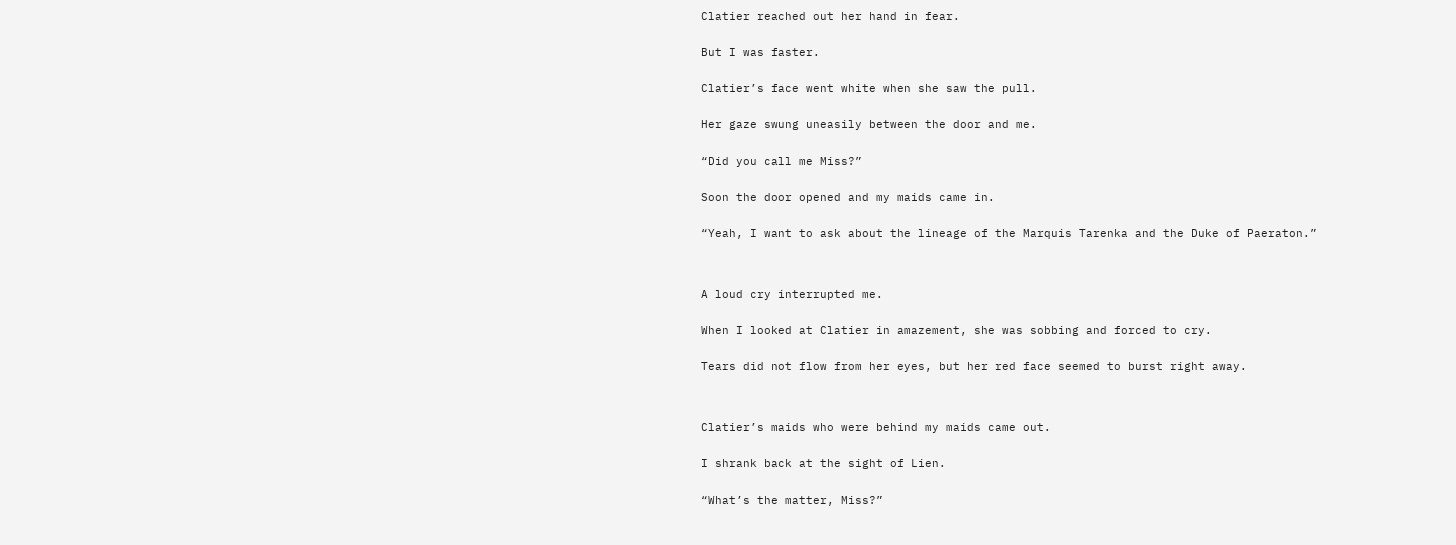Clatier reached out her hand in fear.


But I was faster.


Clatier’s face went white when she saw the pull.


Her gaze swung uneasily between the door and me.


“Did you call me Miss?”


Soon the door opened and my maids came in.


“Yeah, I want to ask about the lineage of the Marquis Tarenka and the Duke of Paeraton.”




A loud cry interrupted me.


When I looked at Clatier in amazement, she was sobbing and forced to cry.


Tears did not flow from her eyes, but her red face seemed to burst right away.




Clatier’s maids who were behind my maids came out.


I shrank back at the sight of Lien.


“What’s the matter, Miss?”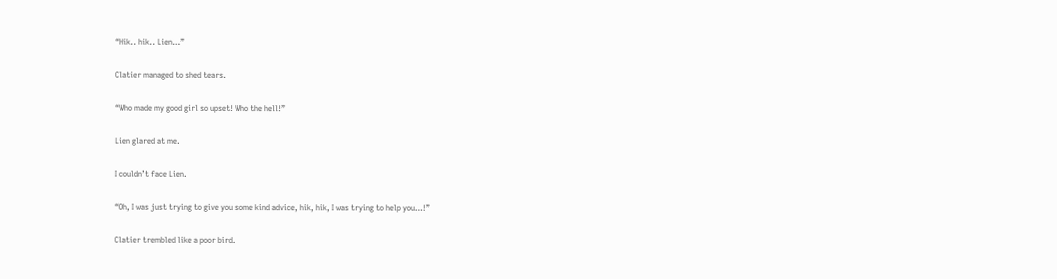“Hik.. hik.. Lien…”


Clatier managed to shed tears.


“Who made my good girl so upset! Who the hell!”


Lien glared at me.


I couldn’t face Lien.


“Oh, I was just trying to give you some kind advice, hik, hik, I was trying to help you…!”


Clatier trembled like a poor bird.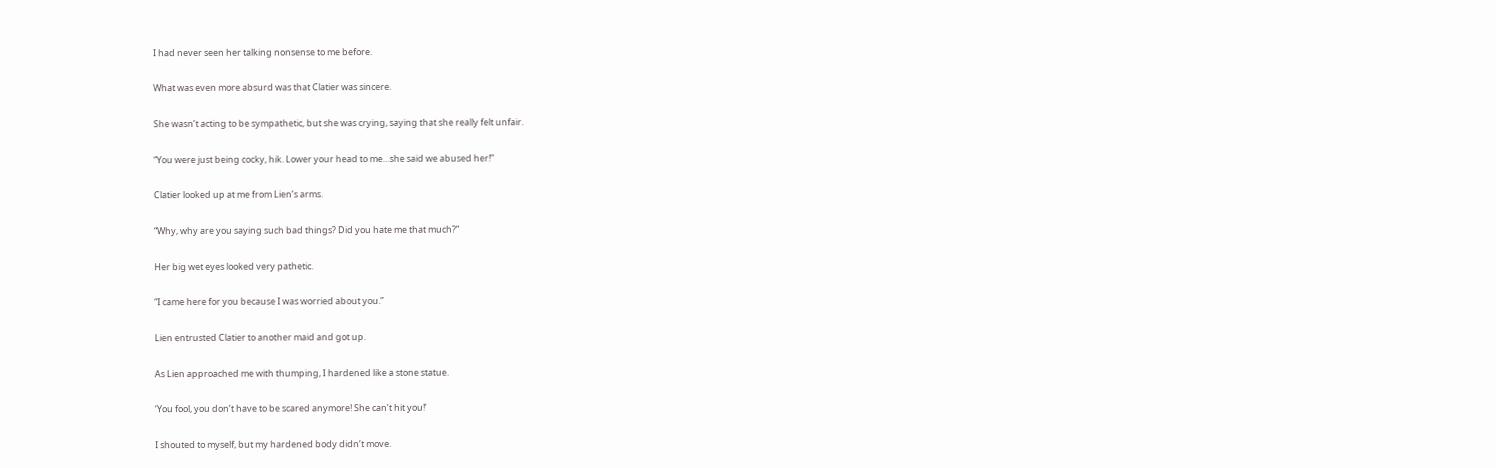I had never seen her talking nonsense to me before.


What was even more absurd was that Clatier was sincere.


She wasn’t acting to be sympathetic, but she was crying, saying that she really felt unfair.


“You were just being cocky, hik. Lower your head to me…she said we abused her!”


Clatier looked up at me from Lien’s arms.


“Why, why are you saying such bad things? Did you hate me that much?”


Her big wet eyes looked very pathetic.


“I came here for you because I was worried about you.”


Lien entrusted Clatier to another maid and got up.


As Lien approached me with thumping, I hardened like a stone statue.


‘You fool, you don’t have to be scared anymore! She can’t hit you!’


I shouted to myself, but my hardened body didn’t move.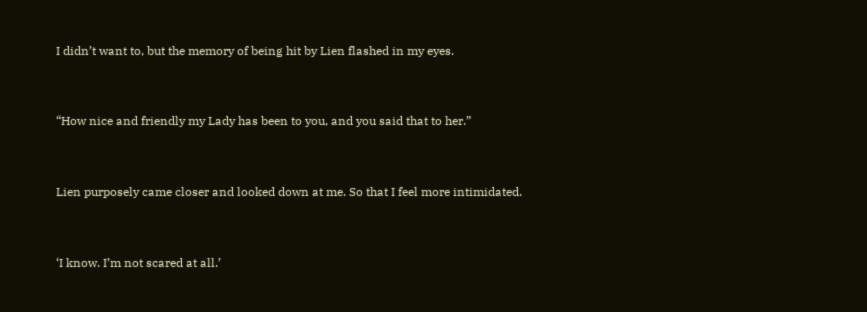I didn’t want to, but the memory of being hit by Lien flashed in my eyes.


“How nice and friendly my Lady has been to you, and you said that to her.”


Lien purposely came closer and looked down at me. So that I feel more intimidated.


‘I know. I’m not scared at all.’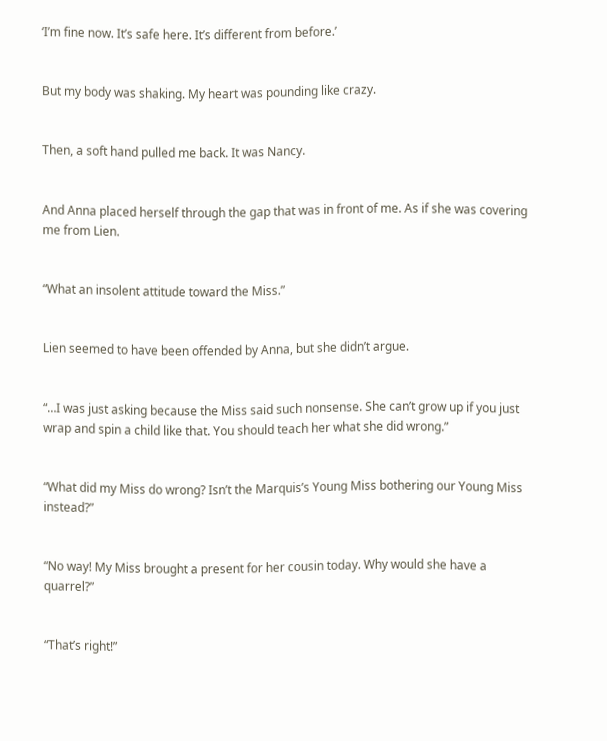‘I’m fine now. It’s safe here. It’s different from before.’


But my body was shaking. My heart was pounding like crazy.


Then, a soft hand pulled me back. It was Nancy.


And Anna placed herself through the gap that was in front of me. As if she was covering me from Lien.


“What an insolent attitude toward the Miss.”


Lien seemed to have been offended by Anna, but she didn’t argue.


“…I was just asking because the Miss said such nonsense. She can’t grow up if you just wrap and spin a child like that. You should teach her what she did wrong.”


“What did my Miss do wrong? Isn’t the Marquis’s Young Miss bothering our Young Miss instead?”


“No way! My Miss brought a present for her cousin today. Why would she have a quarrel?”


“That’s right!”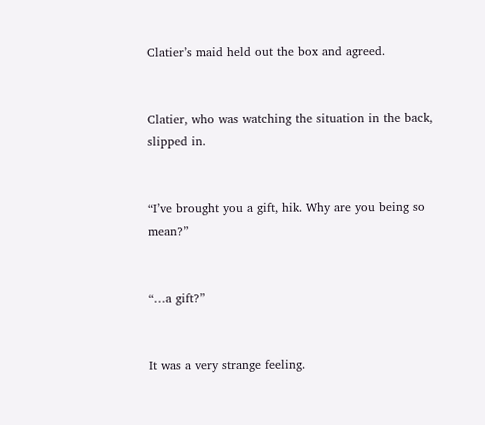Clatier’s maid held out the box and agreed.


Clatier, who was watching the situation in the back, slipped in.


“I’ve brought you a gift, hik. Why are you being so mean?”


“…a gift?”


It was a very strange feeling.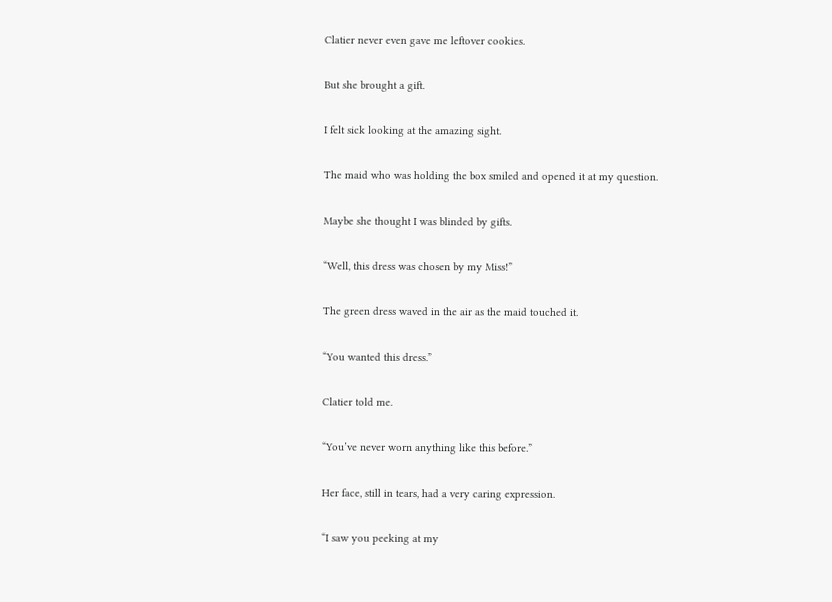Clatier never even gave me leftover cookies.


But she brought a gift.


I felt sick looking at the amazing sight.


The maid who was holding the box smiled and opened it at my question.


Maybe she thought I was blinded by gifts.


“Well, this dress was chosen by my Miss!”


The green dress waved in the air as the maid touched it.


“You wanted this dress.”


Clatier told me.


“You’ve never worn anything like this before.”


Her face, still in tears, had a very caring expression.


“I saw you peeking at my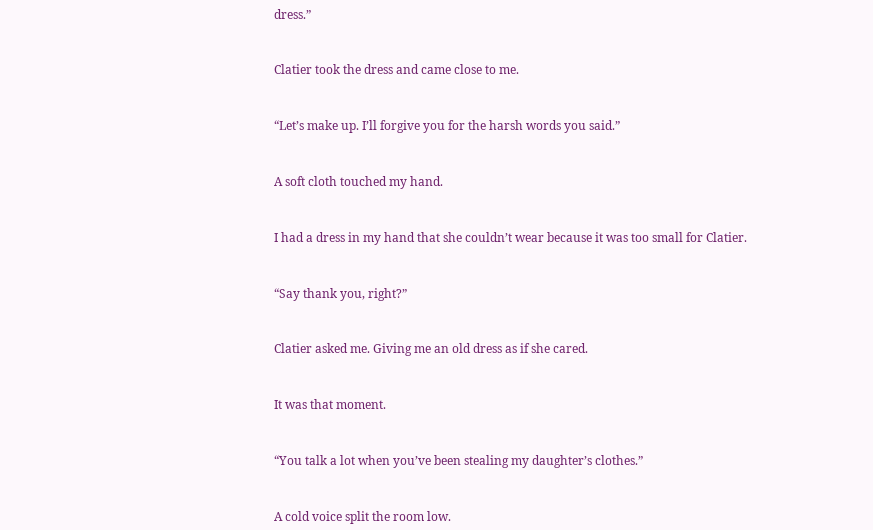dress.”


Clatier took the dress and came close to me.


“Let’s make up. I’ll forgive you for the harsh words you said.”


A soft cloth touched my hand.


I had a dress in my hand that she couldn’t wear because it was too small for Clatier.


“Say thank you, right?”


Clatier asked me. Giving me an old dress as if she cared.


It was that moment.


“You talk a lot when you’ve been stealing my daughter’s clothes.”


A cold voice split the room low.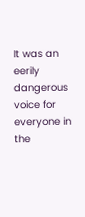It was an eerily dangerous voice for everyone in the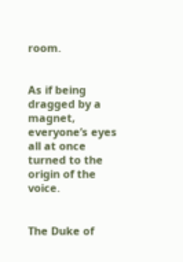room.


As if being dragged by a magnet, everyone’s eyes all at once turned to the origin of the voice.


The Duke of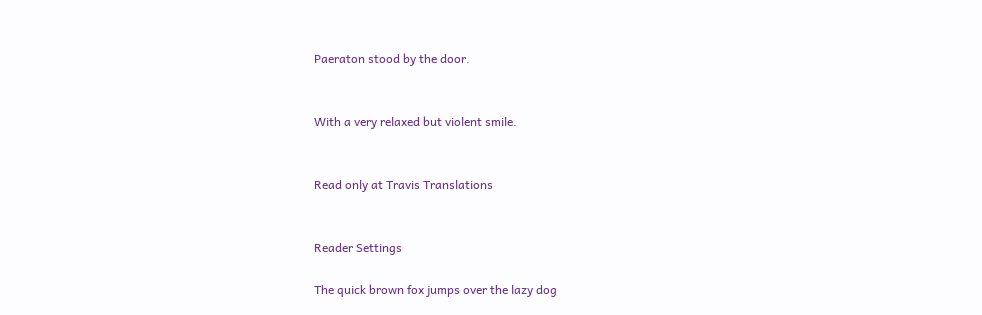Paeraton stood by the door.


With a very relaxed but violent smile.


Read only at Travis Translations


Reader Settings

The quick brown fox jumps over the lazy dog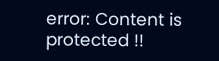error: Content is protected !!